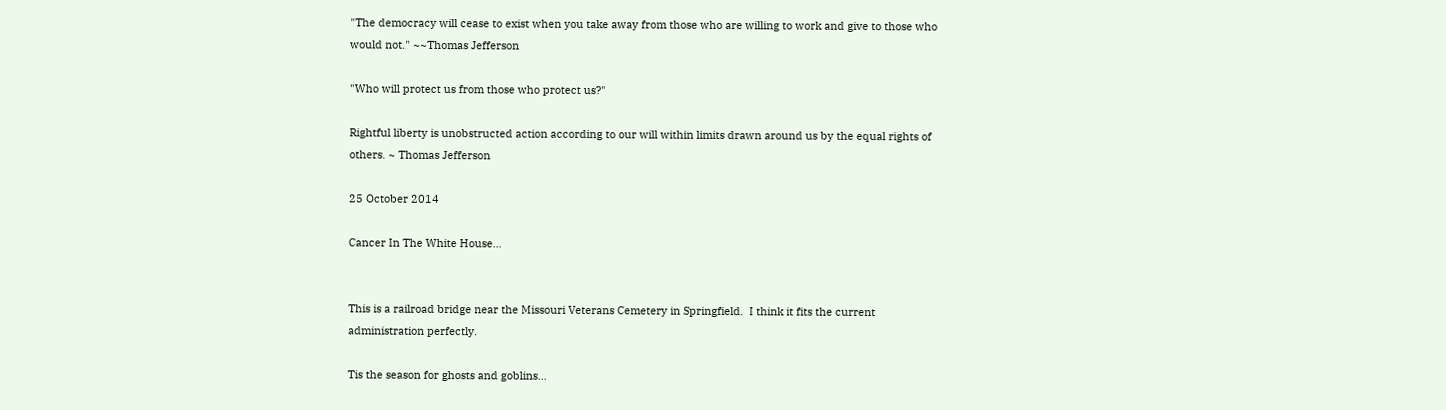"The democracy will cease to exist when you take away from those who are willing to work and give to those who would not." ~~Thomas Jefferson

"Who will protect us from those who protect us?"

Rightful liberty is unobstructed action according to our will within limits drawn around us by the equal rights of others. ~ Thomas Jefferson

25 October 2014

Cancer In The White House...


This is a railroad bridge near the Missouri Veterans Cemetery in Springfield.  I think it fits the current administration perfectly.

Tis the season for ghosts and goblins...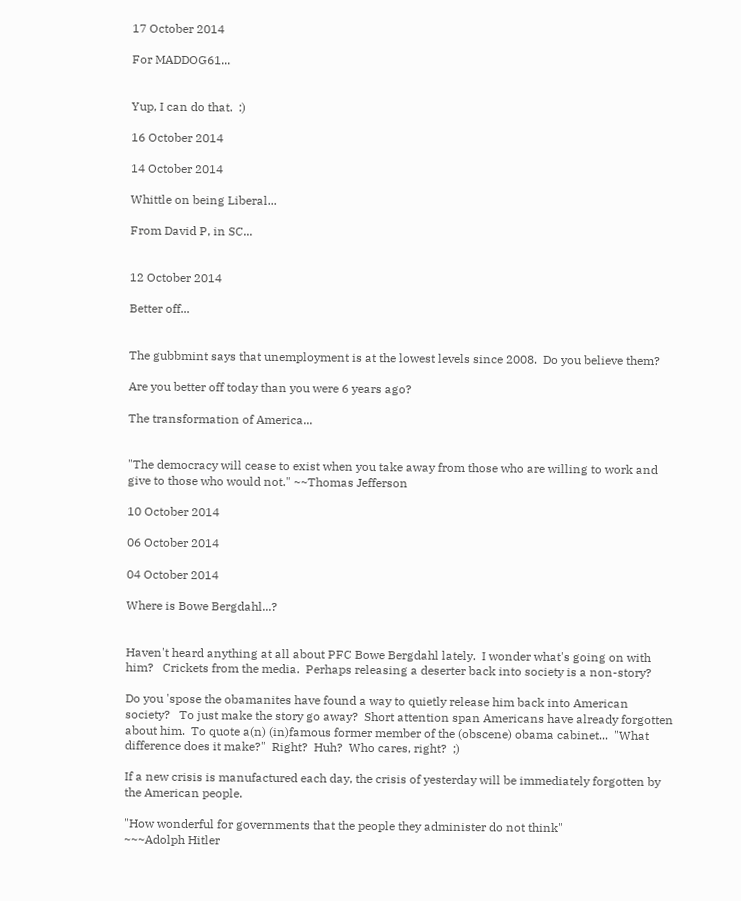17 October 2014

For MADDOG61...


Yup, I can do that.  :)

16 October 2014

14 October 2014

Whittle on being Liberal...

From David P, in SC...


12 October 2014

Better off...


The gubbmint says that unemployment is at the lowest levels since 2008.  Do you believe them?

Are you better off today than you were 6 years ago?

The transformation of America...


"The democracy will cease to exist when you take away from those who are willing to work and give to those who would not." ~~Thomas Jefferson

10 October 2014

06 October 2014

04 October 2014

Where is Bowe Bergdahl...?


Haven't heard anything at all about PFC Bowe Bergdahl lately.  I wonder what's going on with him?   Crickets from the media.  Perhaps releasing a deserter back into society is a non-story?

Do you 'spose the obamanites have found a way to quietly release him back into American society?   To just make the story go away?  Short attention span Americans have already forgotten about him.  To quote a(n) (in)famous former member of the (obscene) obama cabinet...  "What difference does it make?"  Right?  Huh?  Who cares, right?  ;)

If a new crisis is manufactured each day, the crisis of yesterday will be immediately forgotten by the American people.

"How wonderful for governments that the people they administer do not think"
~~~Adolph Hitler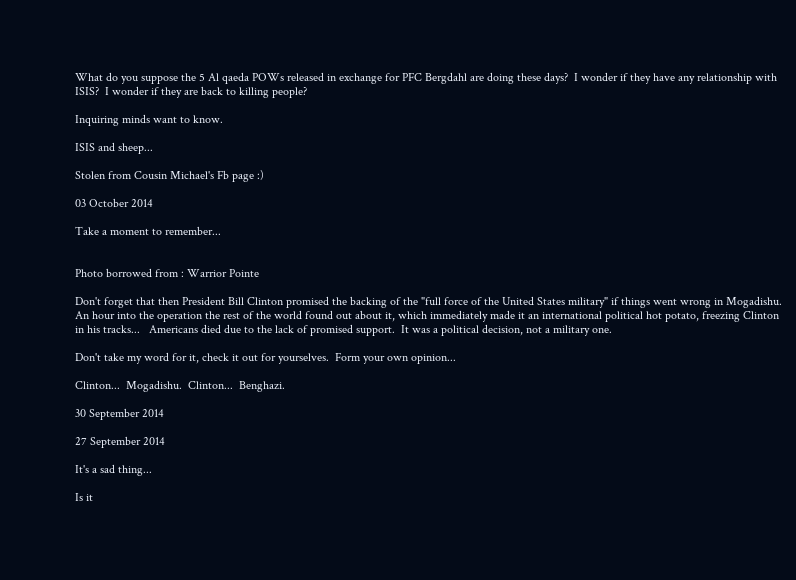What do you suppose the 5 Al qaeda POWs released in exchange for PFC Bergdahl are doing these days?  I wonder if they have any relationship with ISIS?  I wonder if they are back to killing people?

Inquiring minds want to know.

ISIS and sheep...

Stolen from Cousin Michael's Fb page :)

03 October 2014

Take a moment to remember...


Photo borrowed from : Warrior Pointe

Don't forget that then President Bill Clinton promised the backing of the "full force of the United States military" if things went wrong in Mogadishu.   An hour into the operation the rest of the world found out about it, which immediately made it an international political hot potato, freezing Clinton in his tracks...   Americans died due to the lack of promised support.  It was a political decision, not a military one.

Don't take my word for it, check it out for yourselves.  Form your own opinion...

Clinton...  Mogadishu.  Clinton...  Benghazi.

30 September 2014

27 September 2014

It's a sad thing...

Is it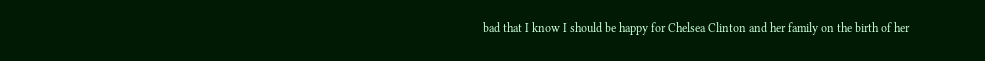bad that I know I should be happy for Chelsea Clinton and her family on the birth of her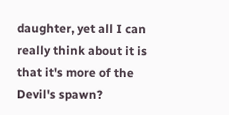daughter, yet all I can really think about it is that it's more of the Devil's spawn?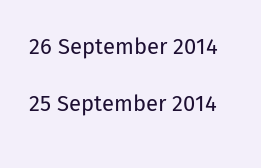26 September 2014

25 September 2014